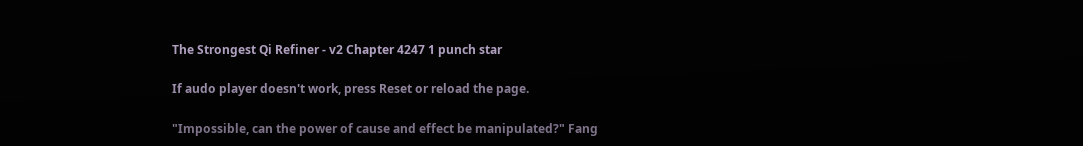The Strongest Qi Refiner - v2 Chapter 4247 1 punch star

If audo player doesn't work, press Reset or reload the page.

"Impossible, can the power of cause and effect be manipulated?" Fang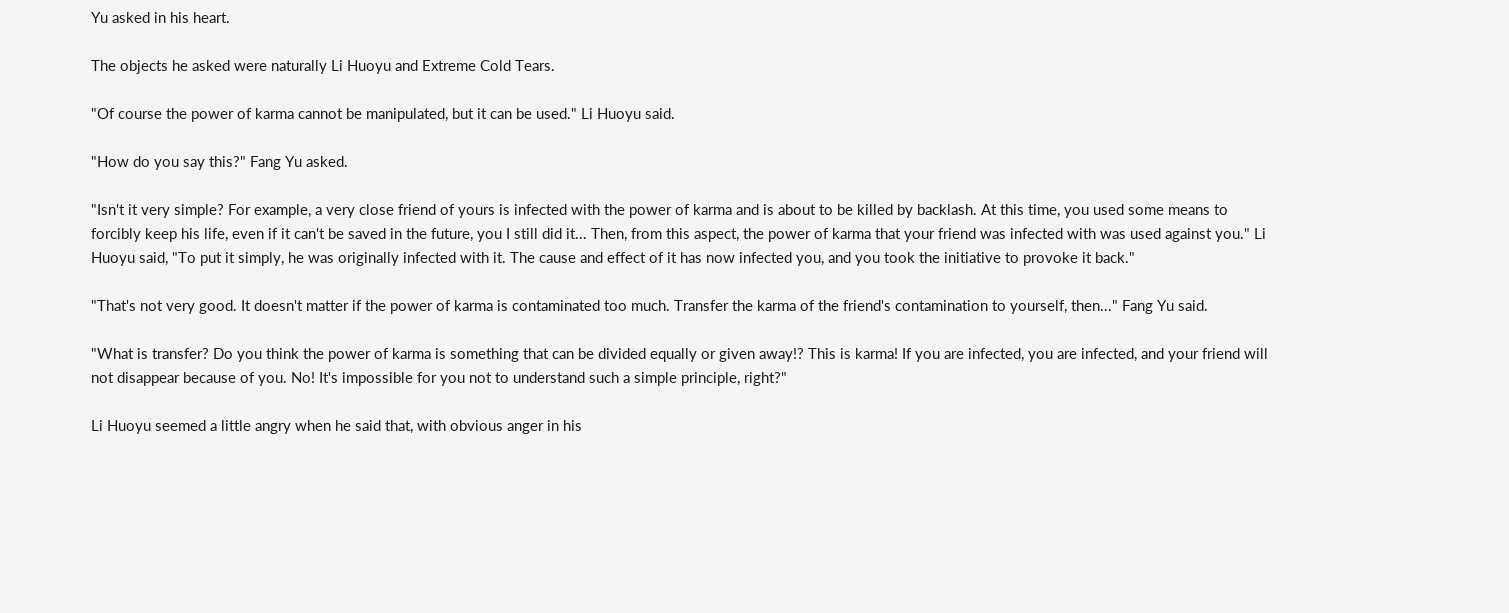Yu asked in his heart.

The objects he asked were naturally Li Huoyu and Extreme Cold Tears.

"Of course the power of karma cannot be manipulated, but it can be used." Li Huoyu said.

"How do you say this?" Fang Yu asked.

"Isn't it very simple? For example, a very close friend of yours is infected with the power of karma and is about to be killed by backlash. At this time, you used some means to forcibly keep his life, even if it can't be saved in the future, you I still did it... Then, from this aspect, the power of karma that your friend was infected with was used against you." Li Huoyu said, "To put it simply, he was originally infected with it. The cause and effect of it has now infected you, and you took the initiative to provoke it back."

"That's not very good. It doesn't matter if the power of karma is contaminated too much. Transfer the karma of the friend's contamination to yourself, then..." Fang Yu said.

"What is transfer? Do you think the power of karma is something that can be divided equally or given away!? This is karma! If you are infected, you are infected, and your friend will not disappear because of you. No! It's impossible for you not to understand such a simple principle, right?"

Li Huoyu seemed a little angry when he said that, with obvious anger in his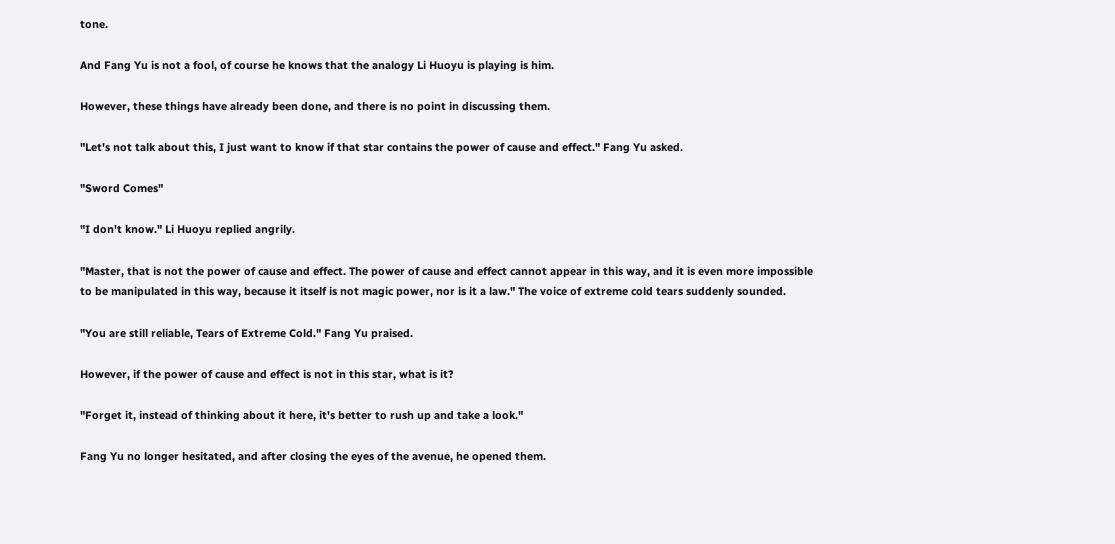tone.

And Fang Yu is not a fool, of course he knows that the analogy Li Huoyu is playing is him.

However, these things have already been done, and there is no point in discussing them.

"Let's not talk about this, I just want to know if that star contains the power of cause and effect." Fang Yu asked.

"Sword Comes"

"I don't know." Li Huoyu replied angrily.

"Master, that is not the power of cause and effect. The power of cause and effect cannot appear in this way, and it is even more impossible to be manipulated in this way, because it itself is not magic power, nor is it a law." The voice of extreme cold tears suddenly sounded.

"You are still reliable, Tears of Extreme Cold." Fang Yu praised.

However, if the power of cause and effect is not in this star, what is it?

"Forget it, instead of thinking about it here, it's better to rush up and take a look."

Fang Yu no longer hesitated, and after closing the eyes of the avenue, he opened them.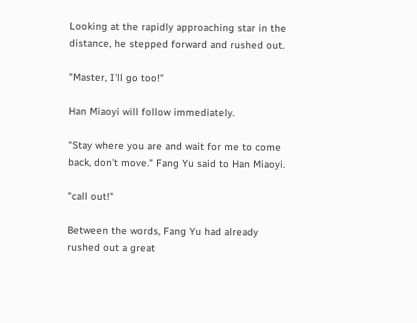Looking at the rapidly approaching star in the distance, he stepped forward and rushed out.

"Master, I'll go too!"

Han Miaoyi will follow immediately.

"Stay where you are and wait for me to come back, don't move." Fang Yu said to Han Miaoyi.

"call out!"

Between the words, Fang Yu had already rushed out a great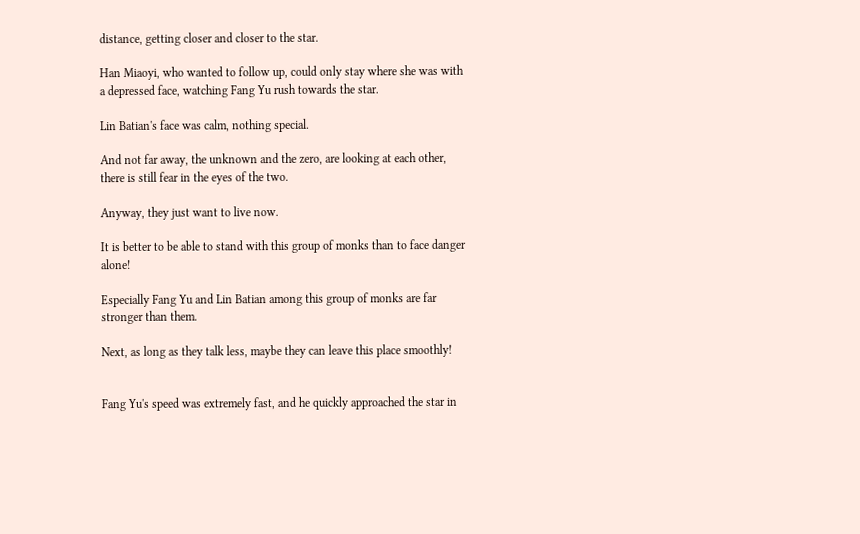distance, getting closer and closer to the star.

Han Miaoyi, who wanted to follow up, could only stay where she was with a depressed face, watching Fang Yu rush towards the star.

Lin Batian's face was calm, nothing special.

And not far away, the unknown and the zero, are looking at each other, there is still fear in the eyes of the two.

Anyway, they just want to live now.

It is better to be able to stand with this group of monks than to face danger alone!

Especially Fang Yu and Lin Batian among this group of monks are far stronger than them.

Next, as long as they talk less, maybe they can leave this place smoothly!


Fang Yu's speed was extremely fast, and he quickly approached the star in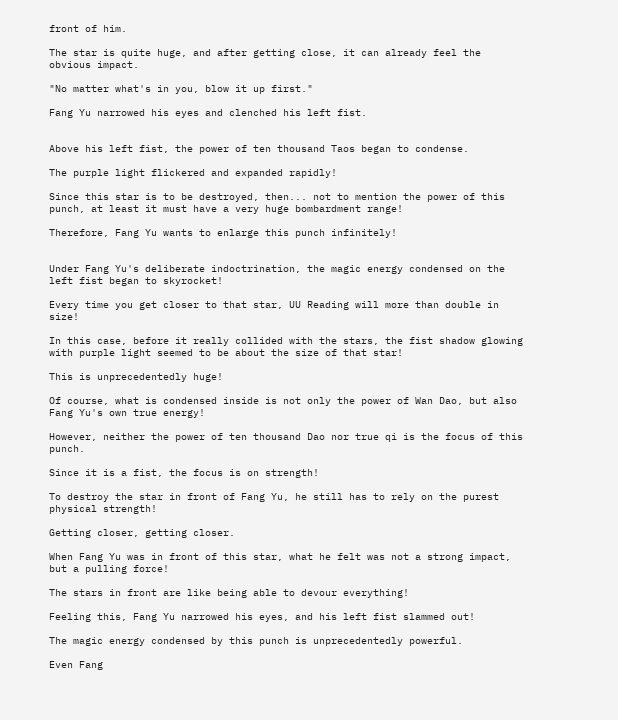front of him.

The star is quite huge, and after getting close, it can already feel the obvious impact.

"No matter what's in you, blow it up first."

Fang Yu narrowed his eyes and clenched his left fist.


Above his left fist, the power of ten thousand Taos began to condense.

The purple light flickered and expanded rapidly!

Since this star is to be destroyed, then... not to mention the power of this punch, at least it must have a very huge bombardment range!

Therefore, Fang Yu wants to enlarge this punch infinitely!


Under Fang Yu's deliberate indoctrination, the magic energy condensed on the left fist began to skyrocket!

Every time you get closer to that star, UU Reading will more than double in size!

In this case, before it really collided with the stars, the fist shadow glowing with purple light seemed to be about the size of that star!

This is unprecedentedly huge!

Of course, what is condensed inside is not only the power of Wan Dao, but also Fang Yu's own true energy!

However, neither the power of ten thousand Dao nor true qi is the focus of this punch.

Since it is a fist, the focus is on strength!

To destroy the star in front of Fang Yu, he still has to rely on the purest physical strength!

Getting closer, getting closer.

When Fang Yu was in front of this star, what he felt was not a strong impact, but a pulling force!

The stars in front are like being able to devour everything!

Feeling this, Fang Yu narrowed his eyes, and his left fist slammed out!

The magic energy condensed by this punch is unprecedentedly powerful.

Even Fang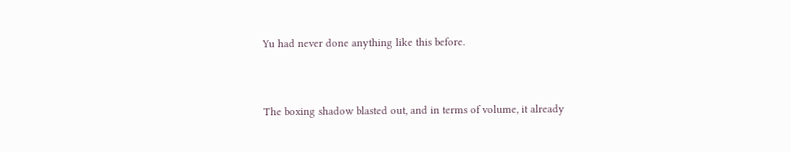Yu had never done anything like this before.


The boxing shadow blasted out, and in terms of volume, it already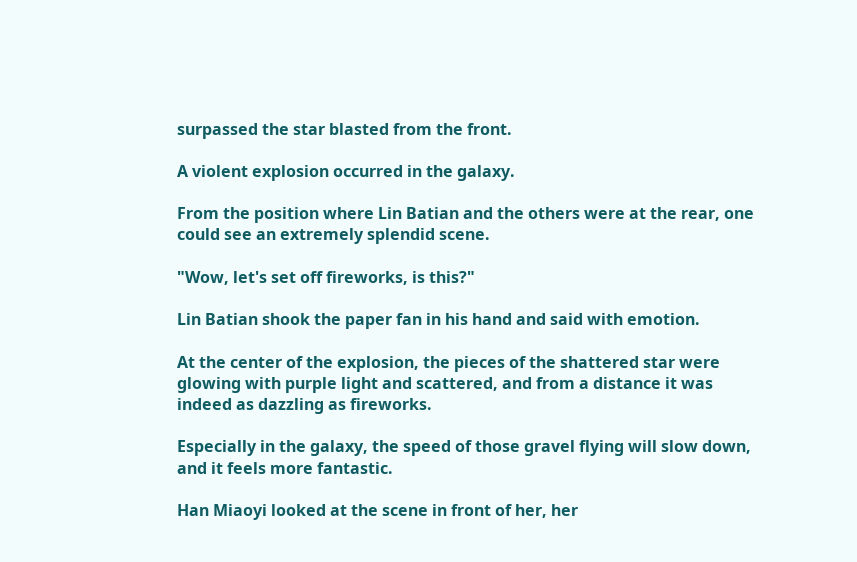surpassed the star blasted from the front.

A violent explosion occurred in the galaxy.

From the position where Lin Batian and the others were at the rear, one could see an extremely splendid scene.

"Wow, let's set off fireworks, is this?"

Lin Batian shook the paper fan in his hand and said with emotion.

At the center of the explosion, the pieces of the shattered star were glowing with purple light and scattered, and from a distance it was indeed as dazzling as fireworks.

Especially in the galaxy, the speed of those gravel flying will slow down, and it feels more fantastic.

Han Miaoyi looked at the scene in front of her, her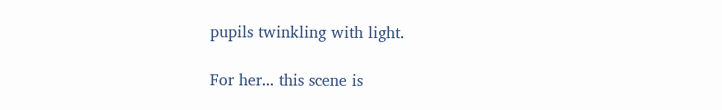pupils twinkling with light.

For her... this scene is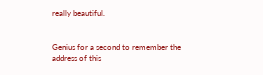really beautiful.


Genius for a second to remember the address of this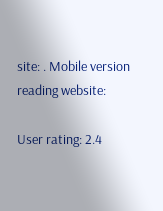site: . Mobile version reading website:

User rating: 2.4